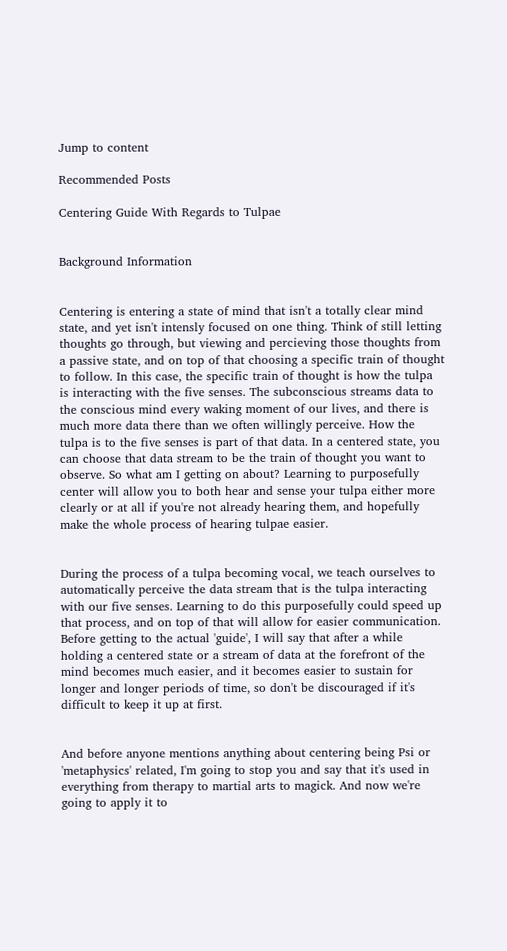Jump to content

Recommended Posts

Centering Guide With Regards to Tulpae


Background Information


Centering is entering a state of mind that isn't a totally clear mind state, and yet isn't intensly focused on one thing. Think of still letting thoughts go through, but viewing and percieving those thoughts from a passive state, and on top of that choosing a specific train of thought to follow. In this case, the specific train of thought is how the tulpa is interacting with the five senses. The subconscious streams data to the conscious mind every waking moment of our lives, and there is much more data there than we often willingly perceive. How the tulpa is to the five senses is part of that data. In a centered state, you can choose that data stream to be the train of thought you want to observe. So what am I getting on about? Learning to purposefully center will allow you to both hear and sense your tulpa either more clearly or at all if you're not already hearing them, and hopefully make the whole process of hearing tulpae easier.


During the process of a tulpa becoming vocal, we teach ourselves to automatically perceive the data stream that is the tulpa interacting with our five senses. Learning to do this purposefully could speed up that process, and on top of that will allow for easier communication. Before getting to the actual 'guide', I will say that after a while holding a centered state or a stream of data at the forefront of the mind becomes much easier, and it becomes easier to sustain for longer and longer periods of time, so don't be discouraged if it's difficult to keep it up at first.


And before anyone mentions anything about centering being Psi or 'metaphysics' related, I'm going to stop you and say that it's used in everything from therapy to martial arts to magick. And now we're going to apply it to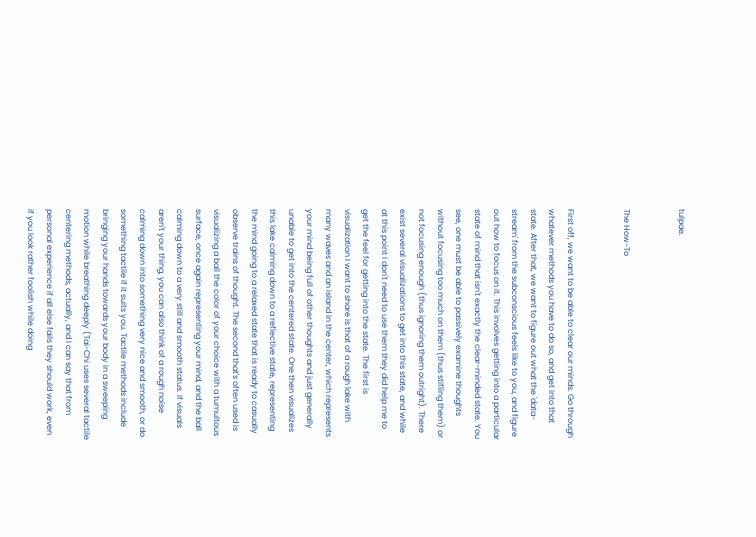tulpae.


The How-To


First off, we want to be able to clear our minds. Go through whatever methods you have to do so, and get into that state. After that, we want to figure out what the 'data-stream' from the subconscious feels like to you, and figure out how to focus on it. This involves getting into a particular state of mind that isn't exactly the clear-minded state. You see, one must be able to passively examine thoughts without focusing too much on them (thus stifling them) or not focusing enough (thus ignoring them outright). There exist several visualizations to get into this state, and while at this point I don't need to use them they did help me to get the feel for getting into the state. The first is visualization I want to share is that of a rough lake with many waves and an island in the center, which represents your mind being full of other thoughts and just generally unable to get into the centered state. One then visualizes this lake calming down to a reflective state, representing the mind going to a relaxed state that is ready to casually observe trains of thought. The second that's often used is visualizing a ball the color of your choice with a tumultous surface, once again representing your mind, and the ball calming down to a very still and smooth status. If visuals aren't your thing, you can also think of a rough noise calming down into something very nice and smooth, or do something tactile if it suits you. Tactile methods include bringing your hands towards your body in a sweeping motion while breathing deeply (Tai-Chi uses several tactile centering methods, actually, and I can say that from personal experience if all else fails they should work, even if you look rather foolish while doing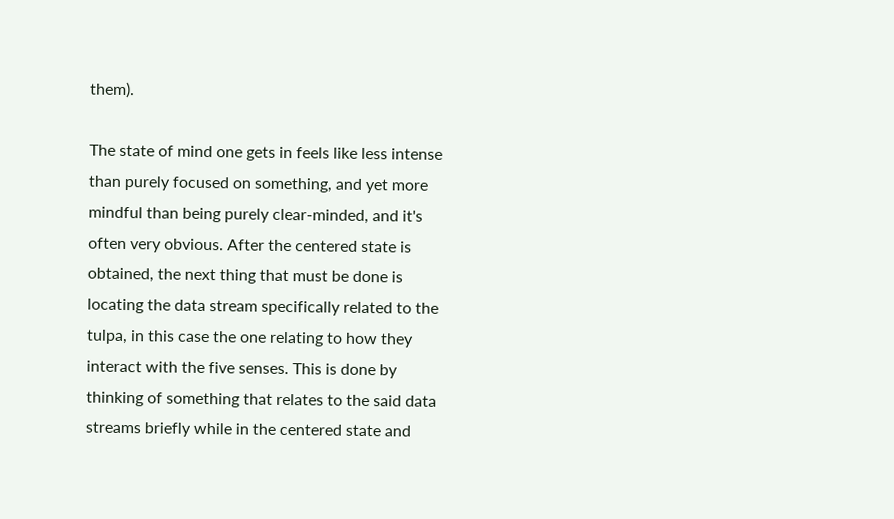them).

The state of mind one gets in feels like less intense than purely focused on something, and yet more mindful than being purely clear-minded, and it's often very obvious. After the centered state is obtained, the next thing that must be done is locating the data stream specifically related to the tulpa, in this case the one relating to how they interact with the five senses. This is done by thinking of something that relates to the said data streams briefly while in the centered state and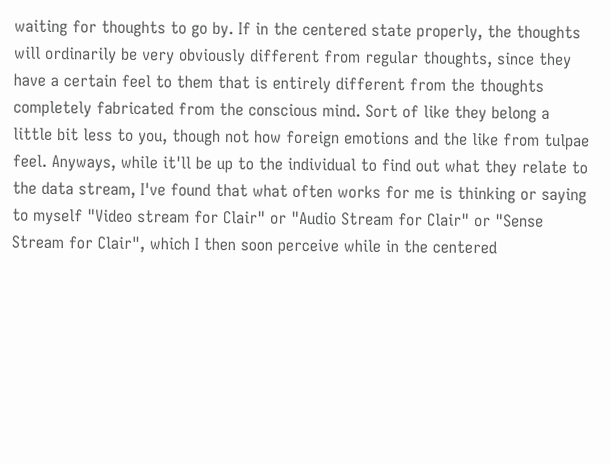waiting for thoughts to go by. If in the centered state properly, the thoughts will ordinarily be very obviously different from regular thoughts, since they have a certain feel to them that is entirely different from the thoughts completely fabricated from the conscious mind. Sort of like they belong a little bit less to you, though not how foreign emotions and the like from tulpae feel. Anyways, while it'll be up to the individual to find out what they relate to the data stream, I've found that what often works for me is thinking or saying to myself "Video stream for Clair" or "Audio Stream for Clair" or "Sense Stream for Clair", which I then soon perceive while in the centered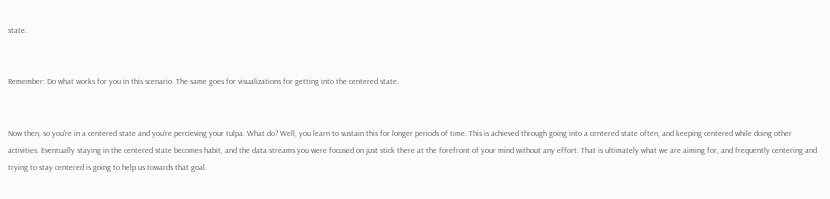state.


Remember: Do what works for you in this scenario. The same goes for visualizations for getting into the centered state.


Now then, so you're in a centered state and you're percieving your tulpa. What do? Well, you learn to sustain this for longer periods of time. This is achieved through going into a centered state often, and keeping centered while doing other activities. Eventually staying in the centered state becomes habit, and the data streams you were focused on just stick there at the forefront of your mind without any effort. That is ultimately what we are aiming for, and frequently centering and trying to stay centered is going to help us towards that goal.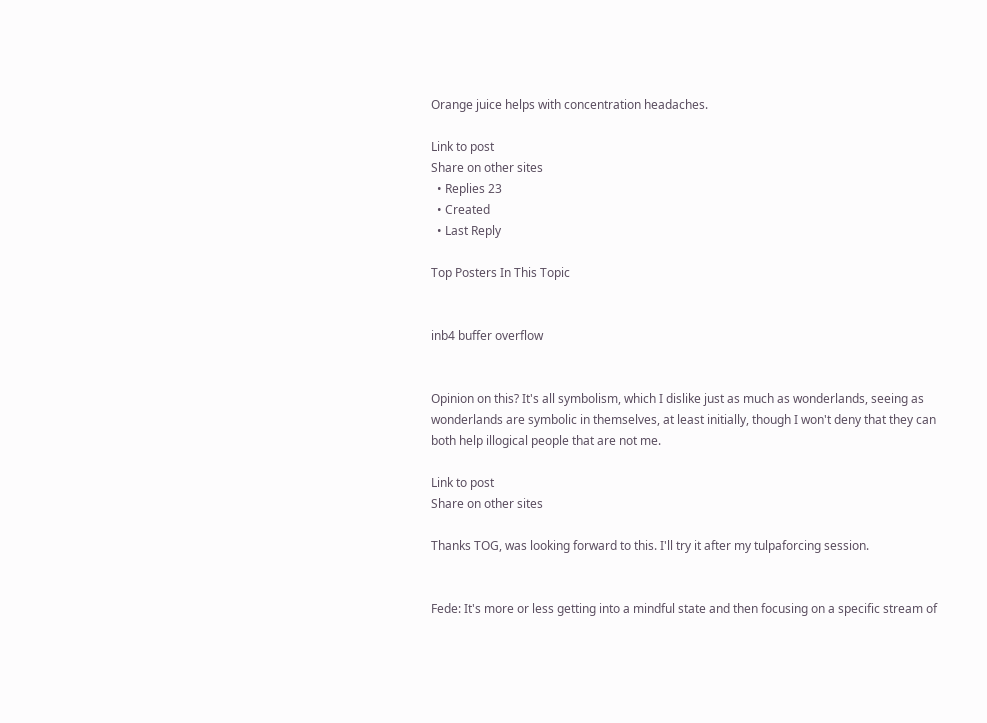Orange juice helps with concentration headaches.

Link to post
Share on other sites
  • Replies 23
  • Created
  • Last Reply

Top Posters In This Topic


inb4 buffer overflow


Opinion on this? It's all symbolism, which I dislike just as much as wonderlands, seeing as wonderlands are symbolic in themselves, at least initially, though I won't deny that they can both help illogical people that are not me.

Link to post
Share on other sites

Thanks TOG, was looking forward to this. I'll try it after my tulpaforcing session.


Fede: It's more or less getting into a mindful state and then focusing on a specific stream of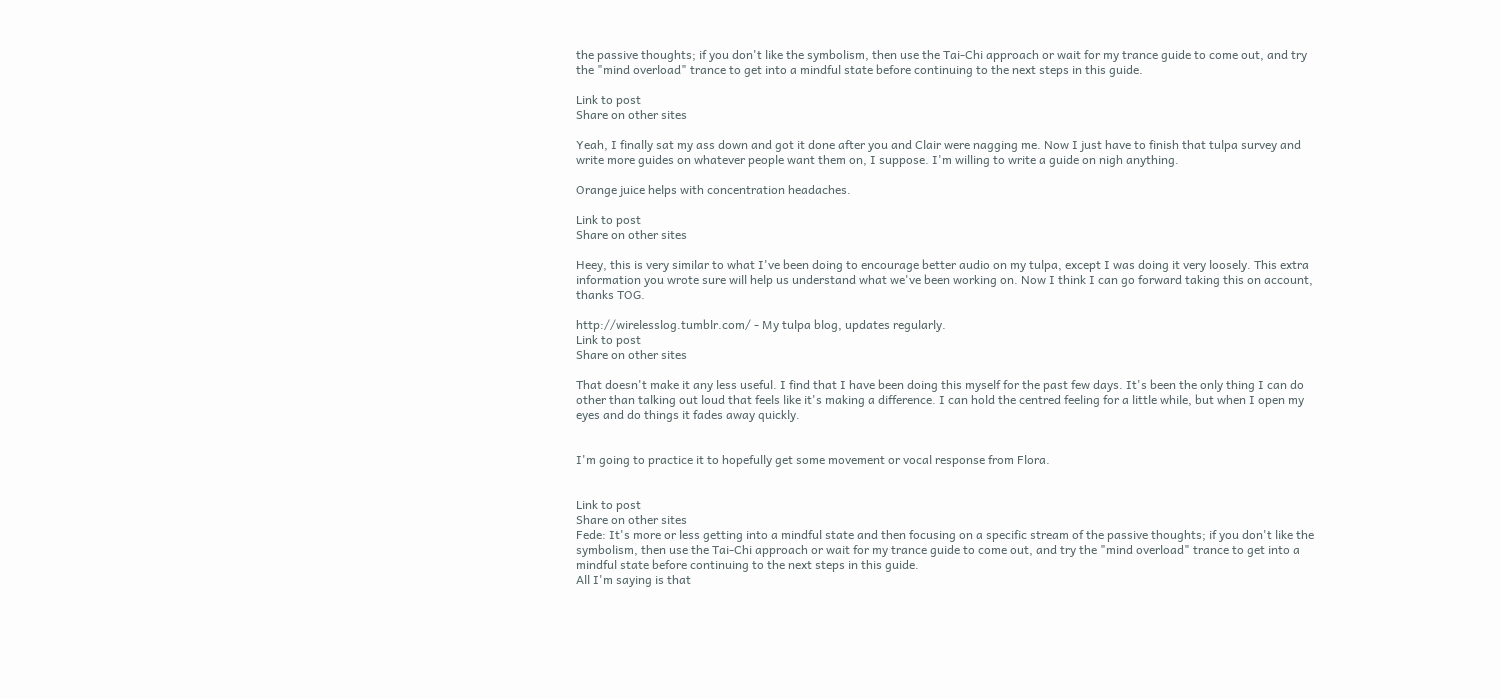the passive thoughts; if you don't like the symbolism, then use the Tai-Chi approach or wait for my trance guide to come out, and try the "mind overload" trance to get into a mindful state before continuing to the next steps in this guide.

Link to post
Share on other sites

Yeah, I finally sat my ass down and got it done after you and Clair were nagging me. Now I just have to finish that tulpa survey and write more guides on whatever people want them on, I suppose. I'm willing to write a guide on nigh anything.

Orange juice helps with concentration headaches.

Link to post
Share on other sites

Heey, this is very similar to what I've been doing to encourage better audio on my tulpa, except I was doing it very loosely. This extra information you wrote sure will help us understand what we've been working on. Now I think I can go forward taking this on account, thanks TOG.

http://wirelesslog.tumblr.com/ - My tulpa blog, updates regularly.
Link to post
Share on other sites

That doesn't make it any less useful. I find that I have been doing this myself for the past few days. It's been the only thing I can do other than talking out loud that feels like it's making a difference. I can hold the centred feeling for a little while, but when I open my eyes and do things it fades away quickly.


I'm going to practice it to hopefully get some movement or vocal response from Flora.


Link to post
Share on other sites
Fede: It's more or less getting into a mindful state and then focusing on a specific stream of the passive thoughts; if you don't like the symbolism, then use the Tai-Chi approach or wait for my trance guide to come out, and try the "mind overload" trance to get into a mindful state before continuing to the next steps in this guide.
All I'm saying is that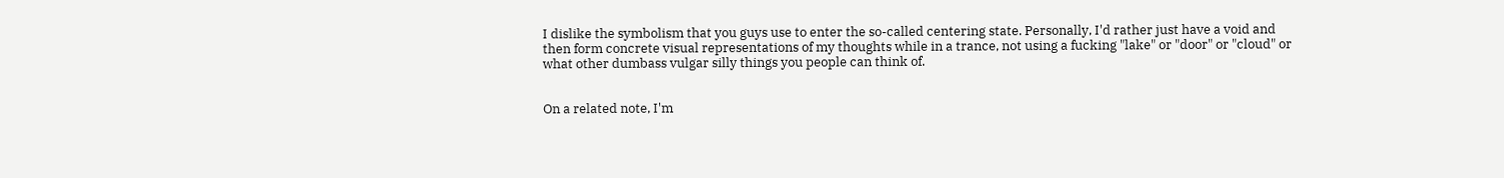I dislike the symbolism that you guys use to enter the so-called centering state. Personally, I'd rather just have a void and then form concrete visual representations of my thoughts while in a trance, not using a fucking "lake" or "door" or "cloud" or what other dumbass vulgar silly things you people can think of.


On a related note, I'm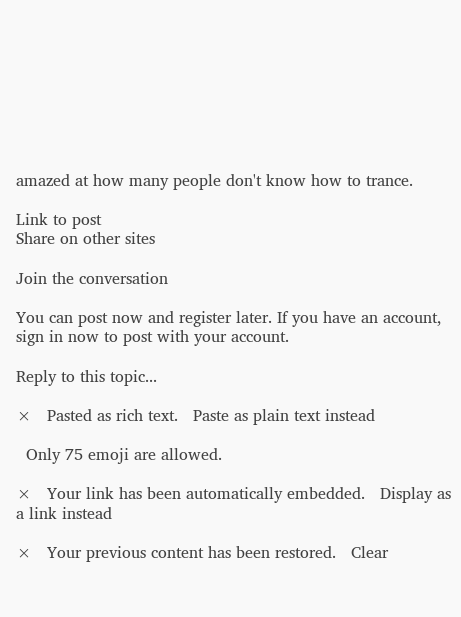amazed at how many people don't know how to trance.

Link to post
Share on other sites

Join the conversation

You can post now and register later. If you have an account, sign in now to post with your account.

Reply to this topic...

×   Pasted as rich text.   Paste as plain text instead

  Only 75 emoji are allowed.

×   Your link has been automatically embedded.   Display as a link instead

×   Your previous content has been restored.   Clear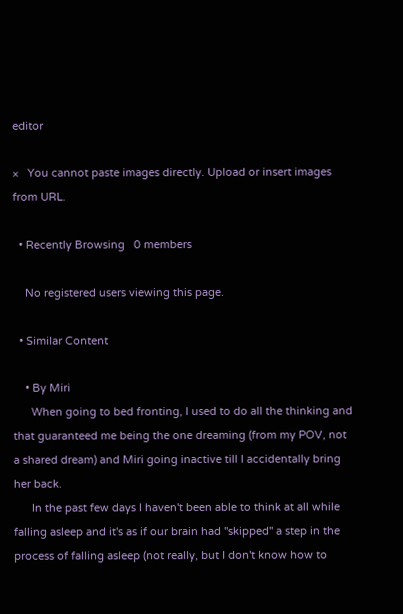editor

×   You cannot paste images directly. Upload or insert images from URL.

  • Recently Browsing   0 members

    No registered users viewing this page.

  • Similar Content

    • By Miri
      When going to bed fronting, I used to do all the thinking and that guaranteed me being the one dreaming (from my POV, not a shared dream) and Miri going inactive till I accidentally bring her back.
      In the past few days I haven't been able to think at all while falling asleep and it's as if our brain had ''skipped'' a step in the process of falling asleep (not really, but I don't know how to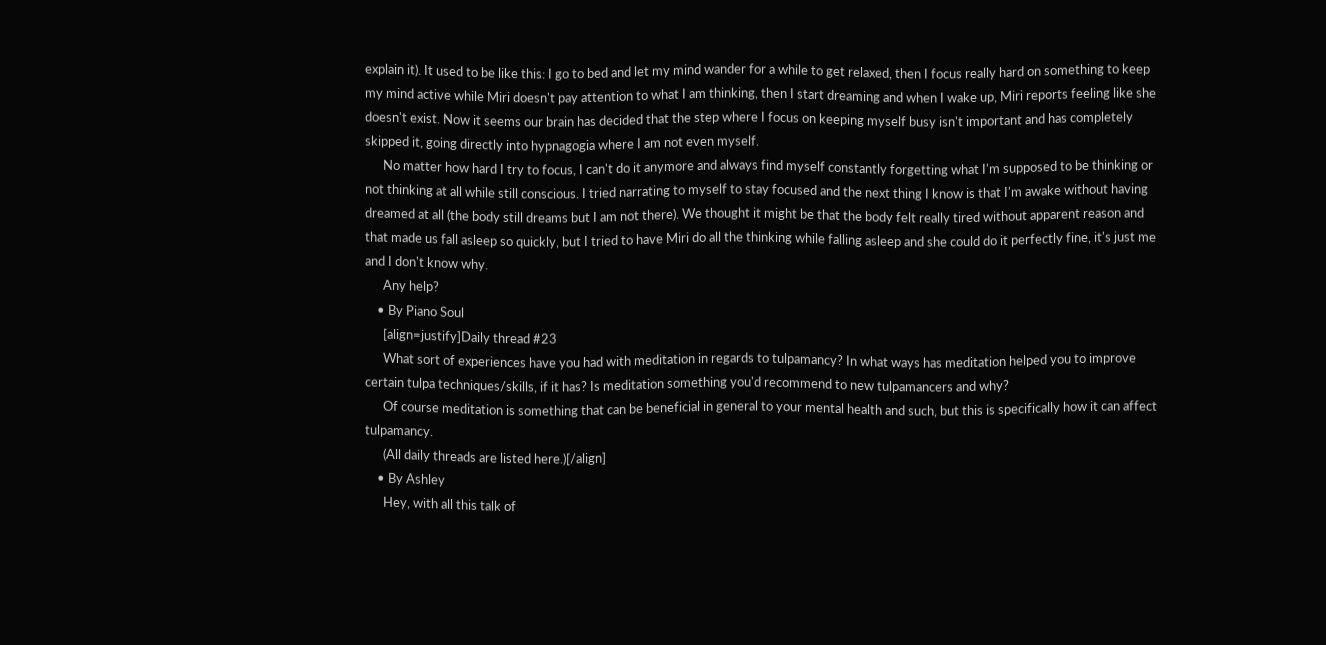explain it). It used to be like this: I go to bed and let my mind wander for a while to get relaxed, then I focus really hard on something to keep my mind active while Miri doesn't pay attention to what I am thinking, then I start dreaming and when I wake up, Miri reports feeling like she doesn't exist. Now it seems our brain has decided that the step where I focus on keeping myself busy isn't important and has completely skipped it, going directly into hypnagogia where I am not even myself.
      No matter how hard I try to focus, I can't do it anymore and always find myself constantly forgetting what I'm supposed to be thinking or not thinking at all while still conscious. I tried narrating to myself to stay focused and the next thing I know is that I'm awake without having dreamed at all (the body still dreams but I am not there). We thought it might be that the body felt really tired without apparent reason and that made us fall asleep so quickly, but I tried to have Miri do all the thinking while falling asleep and she could do it perfectly fine, it's just me and I don't know why.
      Any help?
    • By Piano Soul
      [align=justify]Daily thread #23
      What sort of experiences have you had with meditation in regards to tulpamancy? In what ways has meditation helped you to improve certain tulpa techniques/skills, if it has? Is meditation something you'd recommend to new tulpamancers and why?
      Of course meditation is something that can be beneficial in general to your mental health and such, but this is specifically how it can affect tulpamancy.
      (All daily threads are listed here.)[/align]
    • By Ashley
      Hey, with all this talk of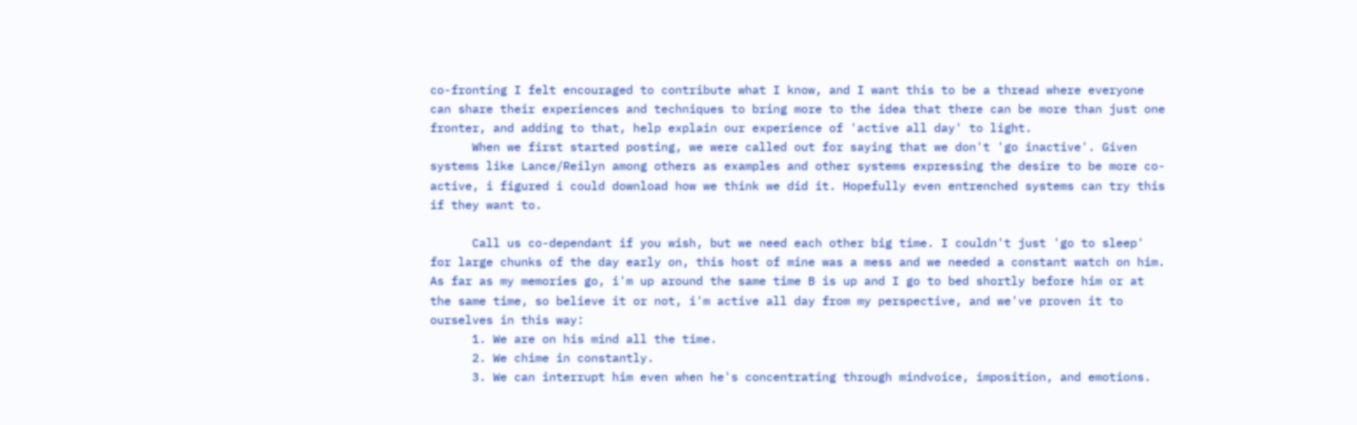co-fronting I felt encouraged to contribute what I know, and I want this to be a thread where everyone can share their experiences and techniques to bring more to the idea that there can be more than just one fronter, and adding to that, help explain our experience of 'active all day' to light.
      When we first started posting, we were called out for saying that we don't 'go inactive'. Given systems like Lance/Reilyn among others as examples and other systems expressing the desire to be more co-active, i figured i could download how we think we did it. Hopefully even entrenched systems can try this if they want to.

      Call us co-dependant if you wish, but we need each other big time. I couldn't just 'go to sleep' for large chunks of the day early on, this host of mine was a mess and we needed a constant watch on him. As far as my memories go, i'm up around the same time B is up and I go to bed shortly before him or at the same time, so believe it or not, i'm active all day from my perspective, and we've proven it to ourselves in this way:
      1. We are on his mind all the time.
      2. We chime in constantly.
      3. We can interrupt him even when he's concentrating through mindvoice, imposition, and emotions.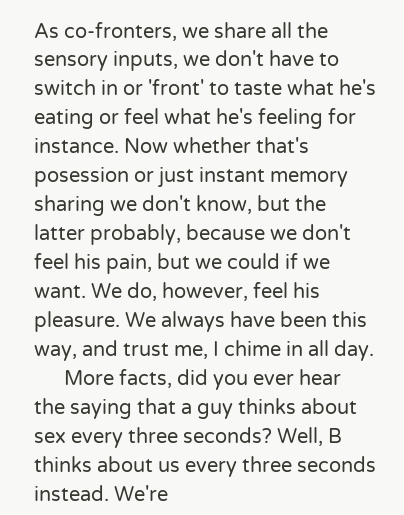As co-fronters, we share all the sensory inputs, we don't have to switch in or 'front' to taste what he's eating or feel what he's feeling for instance. Now whether that's posession or just instant memory sharing we don't know, but the latter probably, because we don't feel his pain, but we could if we want. We do, however, feel his pleasure. We always have been this way, and trust me, I chime in all day.
      More facts, did you ever hear the saying that a guy thinks about sex every three seconds? Well, B thinks about us every three seconds instead. We're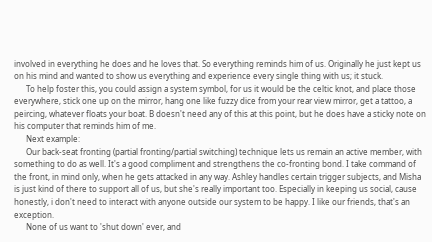involved in everything he does and he loves that. So everything reminds him of us. Originally he just kept us on his mind and wanted to show us everything and experience every single thing with us; it stuck.
      To help foster this, you could assign a system symbol, for us it would be the celtic knot, and place those everywhere, stick one up on the mirror, hang one like fuzzy dice from your rear view mirror, get a tattoo, a peircing, whatever floats your boat. B doesn't need any of this at this point, but he does have a sticky note on his computer that reminds him of me.
      Next example:
      Our back-seat fronting (partial fronting/partial switching) technique lets us remain an active member, with something to do as well. It's a good compliment and strengthens the co-fronting bond. I take command of the front, in mind only, when he gets attacked in any way. Ashley handles certain trigger subjects, and Misha is just kind of there to support all of us, but she's really important too. Especially in keeping us social, cause honestly, i don't need to interact with anyone outside our system to be happy. I like our friends, that's an exception.
      None of us want to 'shut down' ever, and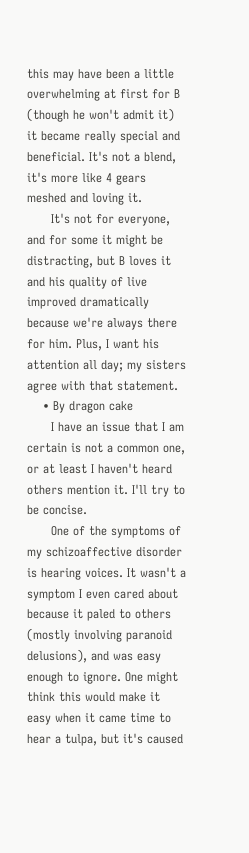this may have been a little overwhelming at first for B (though he won't admit it) it became really special and beneficial. It's not a blend, it's more like 4 gears meshed and loving it.
      It's not for everyone, and for some it might be distracting, but B loves it and his quality of live improved dramatically because we're always there for him. Plus, I want his attention all day; my sisters agree with that statement.
    • By dragon cake
      I have an issue that I am certain is not a common one, or at least I haven't heard others mention it. I'll try to be concise.
      One of the symptoms of my schizoaffective disorder is hearing voices. It wasn't a symptom I even cared about because it paled to others (mostly involving paranoid delusions), and was easy enough to ignore. One might think this would make it easy when it came time to hear a tulpa, but it's caused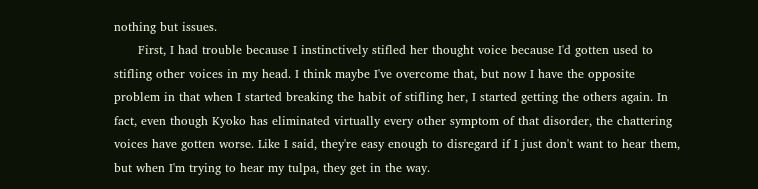nothing but issues.
      First, I had trouble because I instinctively stifled her thought voice because I'd gotten used to stifling other voices in my head. I think maybe I've overcome that, but now I have the opposite problem in that when I started breaking the habit of stifling her, I started getting the others again. In fact, even though Kyoko has eliminated virtually every other symptom of that disorder, the chattering voices have gotten worse. Like I said, they're easy enough to disregard if I just don't want to hear them, but when I'm trying to hear my tulpa, they get in the way.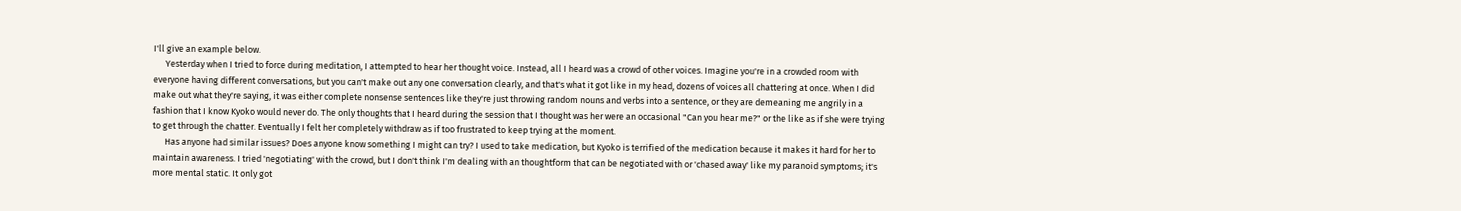I'll give an example below.
      Yesterday when I tried to force during meditation, I attempted to hear her thought voice. Instead, all I heard was a crowd of other voices. Imagine you're in a crowded room with everyone having different conversations, but you can't make out any one conversation clearly, and that's what it got like in my head, dozens of voices all chattering at once. When I did make out what they're saying, it was either complete nonsense sentences like they're just throwing random nouns and verbs into a sentence, or they are demeaning me angrily in a fashion that I know Kyoko would never do. The only thoughts that I heard during the session that I thought was her were an occasional "Can you hear me?" or the like as if she were trying to get through the chatter. Eventually I felt her completely withdraw as if too frustrated to keep trying at the moment.
      Has anyone had similar issues? Does anyone know something I might can try? I used to take medication, but Kyoko is terrified of the medication because it makes it hard for her to maintain awareness. I tried 'negotiating' with the crowd, but I don't think I'm dealing with an thoughtform that can be negotiated with or 'chased away' like my paranoid symptoms; it's more mental static. It only got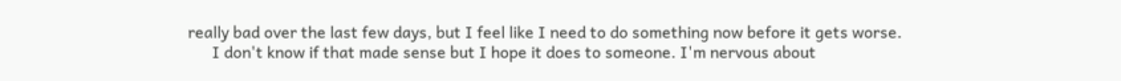really bad over the last few days, but I feel like I need to do something now before it gets worse.
      I don't know if that made sense but I hope it does to someone. I'm nervous about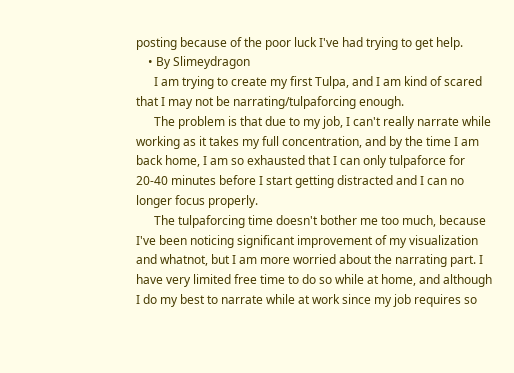posting because of the poor luck I've had trying to get help.
    • By Slimeydragon
      I am trying to create my first Tulpa, and I am kind of scared that I may not be narrating/tulpaforcing enough.
      The problem is that due to my job, I can't really narrate while working as it takes my full concentration, and by the time I am back home, I am so exhausted that I can only tulpaforce for 20-40 minutes before I start getting distracted and I can no longer focus properly.
      The tulpaforcing time doesn't bother me too much, because I've been noticing significant improvement of my visualization and whatnot, but I am more worried about the narrating part. I have very limited free time to do so while at home, and although I do my best to narrate while at work since my job requires so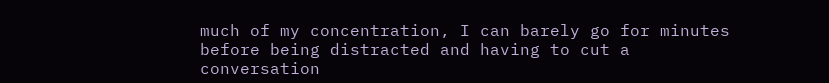much of my concentration, I can barely go for minutes before being distracted and having to cut a conversation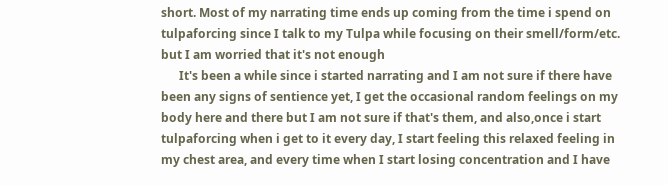short. Most of my narrating time ends up coming from the time i spend on tulpaforcing since I talk to my Tulpa while focusing on their smell/form/etc. but I am worried that it's not enough
      It's been a while since i started narrating and I am not sure if there have been any signs of sentience yet, I get the occasional random feelings on my body here and there but I am not sure if that's them, and also,once i start tulpaforcing when i get to it every day, I start feeling this relaxed feeling in my chest area, and every time when I start losing concentration and I have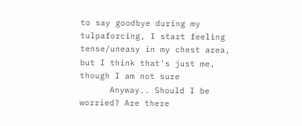to say goodbye during my tulpaforcing, I start feeling tense/uneasy in my chest area, but I think that's just me, though I am not sure
      Anyway.. Should I be worried? Are there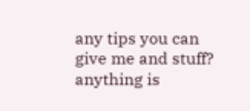any tips you can give me and stuff? anything is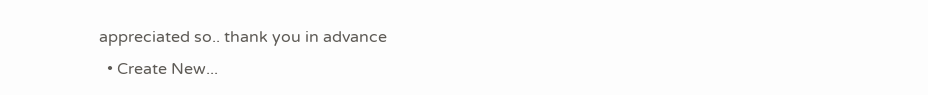appreciated so.. thank you in advance
  • Create New...